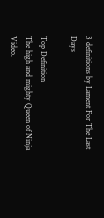3 definitions by Lament For The Last Days

Top Definition
The high and mighty Queen of Ninja Video.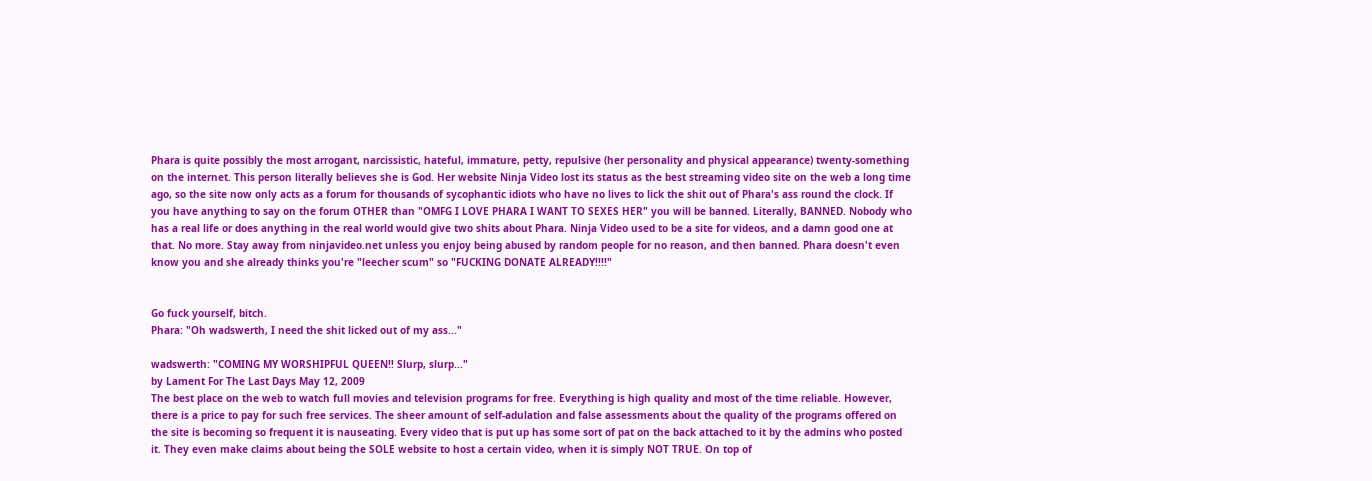Phara is quite possibly the most arrogant, narcissistic, hateful, immature, petty, repulsive (her personality and physical appearance) twenty-something on the internet. This person literally believes she is God. Her website Ninja Video lost its status as the best streaming video site on the web a long time ago, so the site now only acts as a forum for thousands of sycophantic idiots who have no lives to lick the shit out of Phara's ass round the clock. If you have anything to say on the forum OTHER than "OMFG I LOVE PHARA I WANT TO SEXES HER" you will be banned. Literally, BANNED. Nobody who has a real life or does anything in the real world would give two shits about Phara. Ninja Video used to be a site for videos, and a damn good one at that. No more. Stay away from ninjavideo.net unless you enjoy being abused by random people for no reason, and then banned. Phara doesn't even know you and she already thinks you're "leecher scum" so "FUCKING DONATE ALREADY!!!!"


Go fuck yourself, bitch.
Phara: "Oh wadswerth, I need the shit licked out of my ass..."

wadswerth: "COMING MY WORSHIPFUL QUEEN!! Slurp, slurp..."
by Lament For The Last Days May 12, 2009
The best place on the web to watch full movies and television programs for free. Everything is high quality and most of the time reliable. However, there is a price to pay for such free services. The sheer amount of self-adulation and false assessments about the quality of the programs offered on the site is becoming so frequent it is nauseating. Every video that is put up has some sort of pat on the back attached to it by the admins who posted it. They even make claims about being the SOLE website to host a certain video, when it is simply NOT TRUE. On top of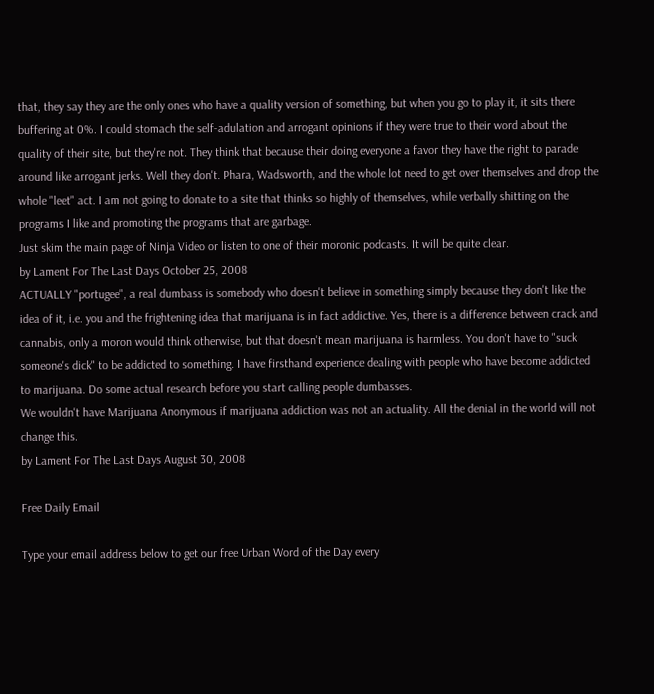that, they say they are the only ones who have a quality version of something, but when you go to play it, it sits there buffering at 0%. I could stomach the self-adulation and arrogant opinions if they were true to their word about the quality of their site, but they're not. They think that because their doing everyone a favor they have the right to parade around like arrogant jerks. Well they don't. Phara, Wadsworth, and the whole lot need to get over themselves and drop the whole "leet" act. I am not going to donate to a site that thinks so highly of themselves, while verbally shitting on the programs I like and promoting the programs that are garbage.
Just skim the main page of Ninja Video or listen to one of their moronic podcasts. It will be quite clear.
by Lament For The Last Days October 25, 2008
ACTUALLY "portugee", a real dumbass is somebody who doesn't believe in something simply because they don't like the idea of it, i.e. you and the frightening idea that marijuana is in fact addictive. Yes, there is a difference between crack and cannabis, only a moron would think otherwise, but that doesn't mean marijuana is harmless. You don't have to "suck someone's dick" to be addicted to something. I have firsthand experience dealing with people who have become addicted to marijuana. Do some actual research before you start calling people dumbasses.
We wouldn't have Marijuana Anonymous if marijuana addiction was not an actuality. All the denial in the world will not change this.
by Lament For The Last Days August 30, 2008

Free Daily Email

Type your email address below to get our free Urban Word of the Day every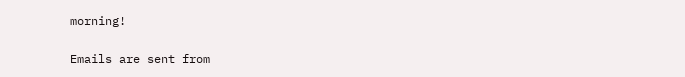morning!

Emails are sent from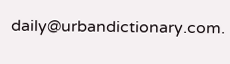daily@urbandictionary.com.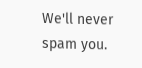We'll never spam you.